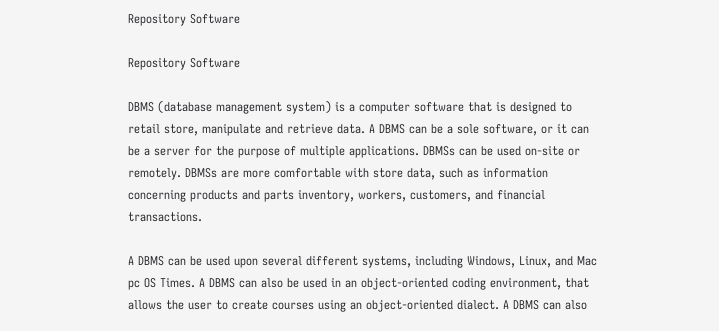Repository Software

Repository Software

DBMS (database management system) is a computer software that is designed to retail store, manipulate and retrieve data. A DBMS can be a sole software, or it can be a server for the purpose of multiple applications. DBMSs can be used on-site or remotely. DBMSs are more comfortable with store data, such as information concerning products and parts inventory, workers, customers, and financial transactions.

A DBMS can be used upon several different systems, including Windows, Linux, and Mac pc OS Times. A DBMS can also be used in an object-oriented coding environment, that allows the user to create courses using an object-oriented dialect. A DBMS can also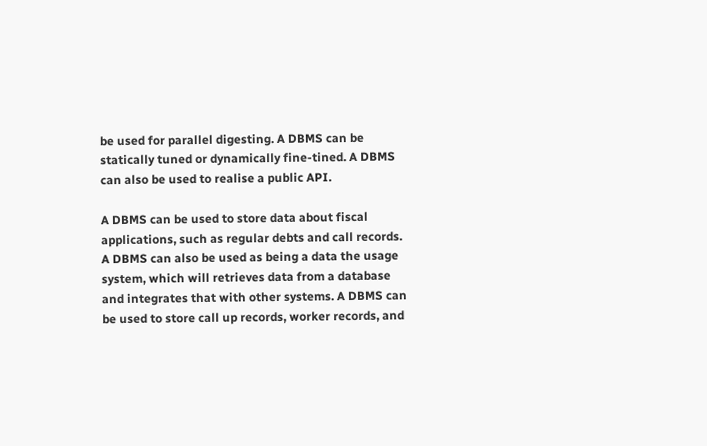be used for parallel digesting. A DBMS can be statically tuned or dynamically fine-tined. A DBMS can also be used to realise a public API.

A DBMS can be used to store data about fiscal applications, such as regular debts and call records. A DBMS can also be used as being a data the usage system, which will retrieves data from a database and integrates that with other systems. A DBMS can be used to store call up records, worker records, and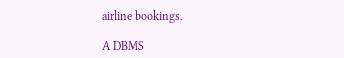airline bookings.

A DBMS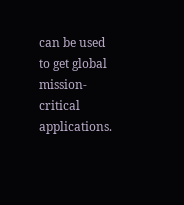can be used to get global mission-critical applications.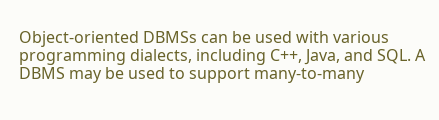Object-oriented DBMSs can be used with various programming dialects, including C++, Java, and SQL. A DBMS may be used to support many-to-many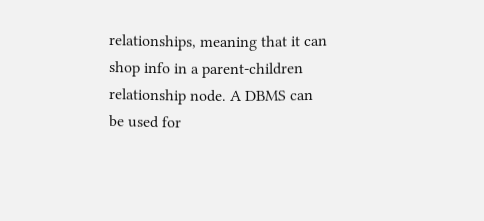relationships, meaning that it can shop info in a parent-children relationship node. A DBMS can be used for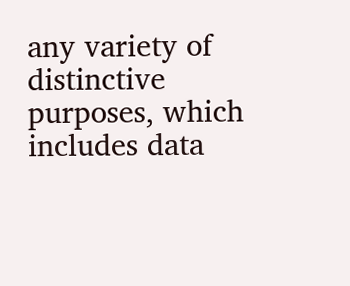any variety of distinctive purposes, which includes data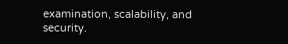examination, scalability, and security.